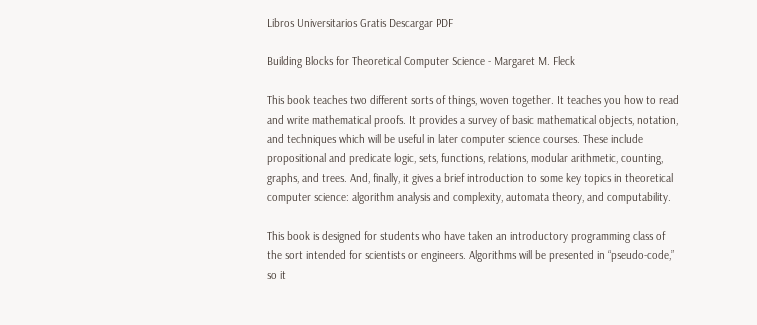Libros Universitarios Gratis Descargar PDF

Building Blocks for Theoretical Computer Science - Margaret M. Fleck

This book teaches two different sorts of things, woven together. It teaches you how to read and write mathematical proofs. It provides a survey of basic mathematical objects, notation, and techniques which will be useful in later computer science courses. These include propositional and predicate logic, sets, functions, relations, modular arithmetic, counting, graphs, and trees. And, finally, it gives a brief introduction to some key topics in theoretical computer science: algorithm analysis and complexity, automata theory, and computability.

This book is designed for students who have taken an introductory programming class of the sort intended for scientists or engineers. Algorithms will be presented in “pseudo-code,” so it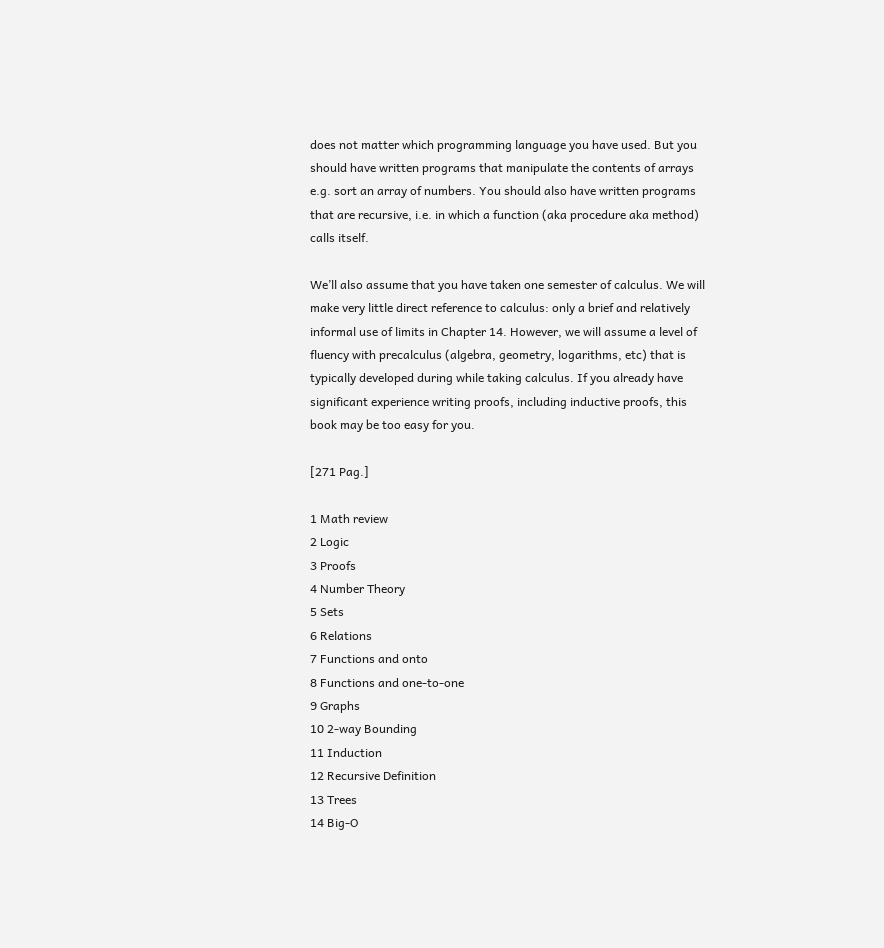does not matter which programming language you have used. But you should have written programs that manipulate the contents of arrays e.g. sort an array of numbers. You should also have written programs that are recursive, i.e. in which a function (aka procedure aka method) calls itself.

We’ll also assume that you have taken one semester of calculus. We will make very little direct reference to calculus: only a brief and relatively informal use of limits in Chapter 14. However, we will assume a level of fluency with precalculus (algebra, geometry, logarithms, etc) that is typically developed during while taking calculus. If you already have significant experience writing proofs, including inductive proofs, this book may be too easy for you.

[271 Pag.]

1 Math review
2 Logic
3 Proofs
4 Number Theory
5 Sets
6 Relations
7 Functions and onto
8 Functions and one-to-one
9 Graphs
10 2-way Bounding
11 Induction
12 Recursive Definition
13 Trees
14 Big-O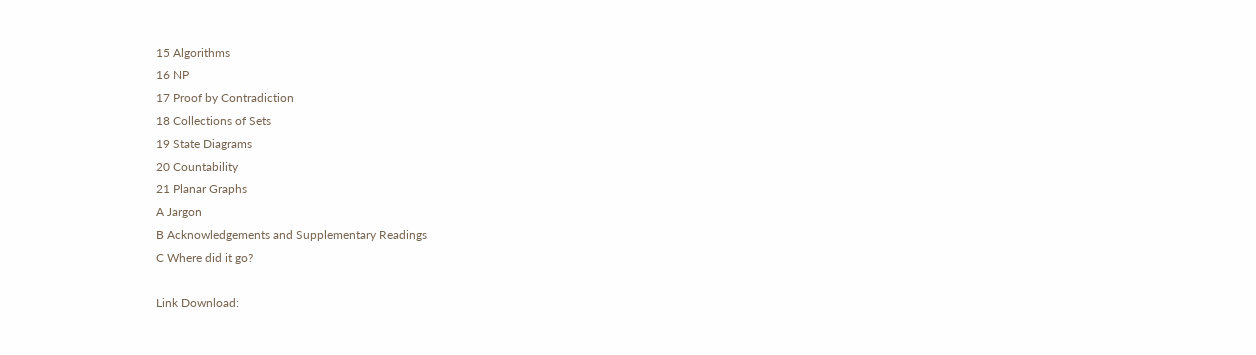15 Algorithms
16 NP
17 Proof by Contradiction
18 Collections of Sets
19 State Diagrams
20 Countability
21 Planar Graphs
A Jargon
B Acknowledgements and Supplementary Readings
C Where did it go?

Link Download: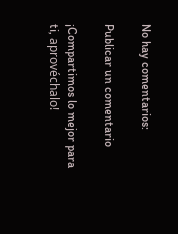No hay comentarios:

Publicar un comentario

¡Compartimos lo mejor para ti, aprovéchalo!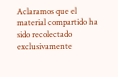Aclaramos que el material compartido ha sido recolectado exclusivamente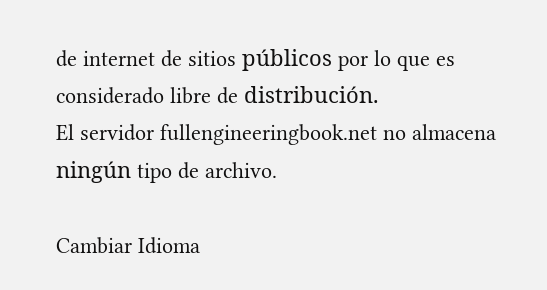de internet de sitios públicos por lo que es considerado libre de distribución.
El servidor fullengineeringbook.net no almacena ningún tipo de archivo.

Cambiar Idioma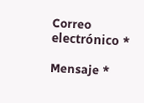Correo electrónico *

Mensaje *